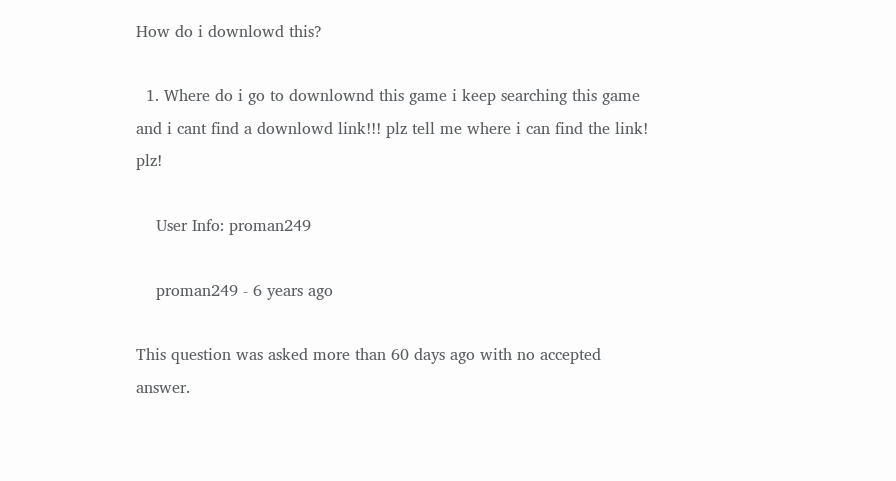How do i downlowd this?

  1. Where do i go to downlownd this game i keep searching this game and i cant find a downlowd link!!! plz tell me where i can find the link! plz!

    User Info: proman249

    proman249 - 6 years ago

This question was asked more than 60 days ago with no accepted answer.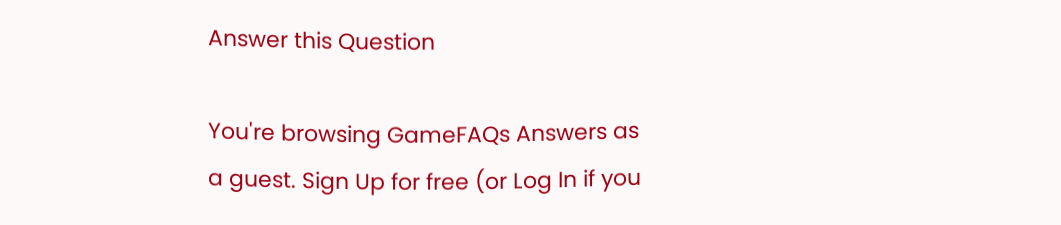Answer this Question

You're browsing GameFAQs Answers as a guest. Sign Up for free (or Log In if you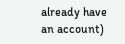already have an account)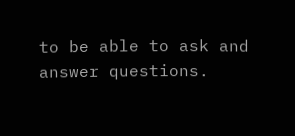to be able to ask and answer questions.